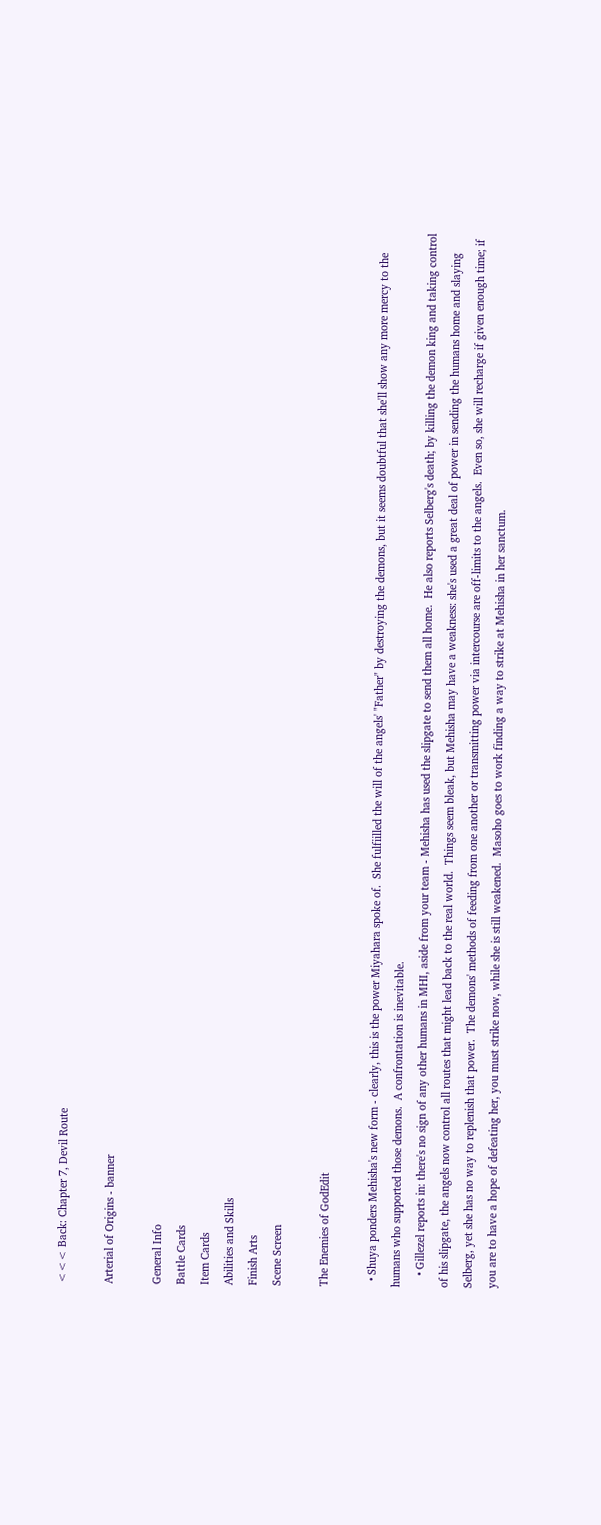<<< Back: Chapter 7, Devil Route

Arterial of Origins - banner

General Info
Battle Cards
Item Cards
Abilities and Skills
Finish Arts
Scene Screen

The Enemies of GodEdit

  • Shuya ponders Mehisha's new form - clearly, this is the power Miyahara spoke of.  She fulfiilled the will of the angels' "Father" by destroying the demons, but it seems doubtful that she'll show any more mercy to the humans who supported those demons.  A confrontation is inevitable.
    • Gillezel reports in: there's no sign of any other humans in MHI, aside from your team - Mehisha has used the slipgate to send them all home.  He also reports Selberg's death; by killing the demon king and taking control of his slipgate, the angels now control all routes that might lead back to the real world.  Things seem bleak, but Mehisha may have a weakness: she's used a great deal of power in sending the humans home and slaying Selberg, yet she has no way to replenish that power.  The demons' methods of feeding from one another or transmitting power via intercourse are off-limits to the angels.  Even so, she will recharge if given enough time; if you are to have a hope of defeating her, you must strike now, while she is still weakened.  Masoho goes to work finding a way to strike at Mehisha in her sanctum.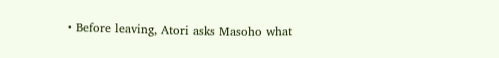• Before leaving, Atori asks Masoho what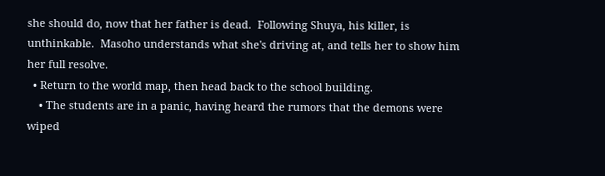she should do, now that her father is dead.  Following Shuya, his killer, is unthinkable.  Masoho understands what she's driving at, and tells her to show him her full resolve.
  • Return to the world map, then head back to the school building.
    • The students are in a panic, having heard the rumors that the demons were wiped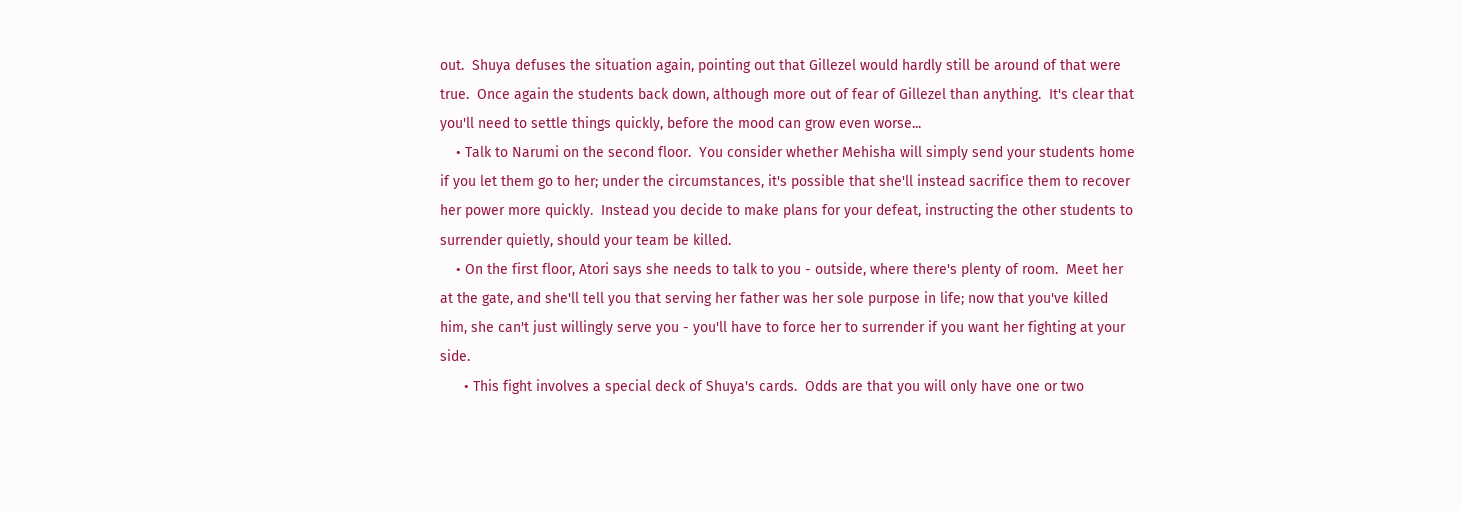out.  Shuya defuses the situation again, pointing out that Gillezel would hardly still be around of that were true.  Once again the students back down, although more out of fear of Gillezel than anything.  It's clear that you'll need to settle things quickly, before the mood can grow even worse...
    • Talk to Narumi on the second floor.  You consider whether Mehisha will simply send your students home if you let them go to her; under the circumstances, it's possible that she'll instead sacrifice them to recover her power more quickly.  Instead you decide to make plans for your defeat, instructing the other students to surrender quietly, should your team be killed.
    • On the first floor, Atori says she needs to talk to you - outside, where there's plenty of room.  Meet her at the gate, and she'll tell you that serving her father was her sole purpose in life; now that you've killed him, she can't just willingly serve you - you'll have to force her to surrender if you want her fighting at your side.
      • This fight involves a special deck of Shuya's cards.  Odds are that you will only have one or two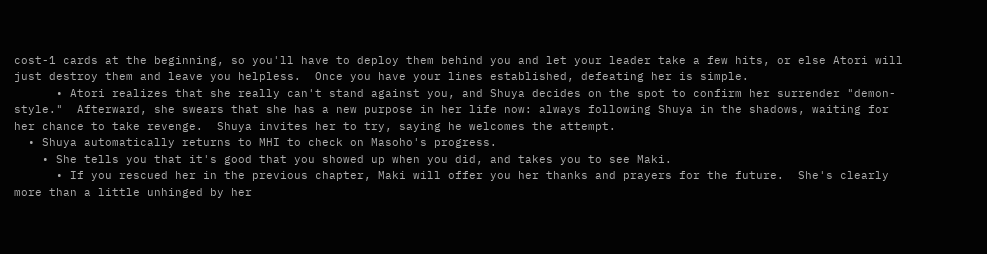cost-1 cards at the beginning, so you'll have to deploy them behind you and let your leader take a few hits, or else Atori will just destroy them and leave you helpless.  Once you have your lines established, defeating her is simple.
      • Atori realizes that she really can't stand against you, and Shuya decides on the spot to confirm her surrender "demon-style."  Afterward, she swears that she has a new purpose in her life now: always following Shuya in the shadows, waiting for her chance to take revenge.  Shuya invites her to try, saying he welcomes the attempt.
  • Shuya automatically returns to MHI to check on Masoho's progress.
    • She tells you that it's good that you showed up when you did, and takes you to see Maki.
      • If you rescued her in the previous chapter, Maki will offer you her thanks and prayers for the future.  She's clearly more than a little unhinged by her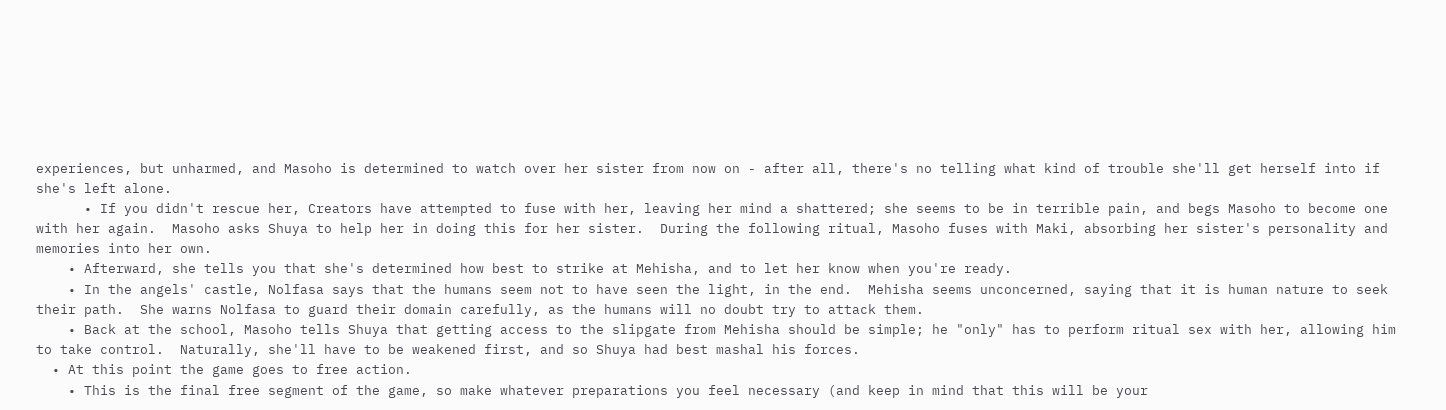experiences, but unharmed, and Masoho is determined to watch over her sister from now on - after all, there's no telling what kind of trouble she'll get herself into if she's left alone.
      • If you didn't rescue her, Creators have attempted to fuse with her, leaving her mind a shattered; she seems to be in terrible pain, and begs Masoho to become one with her again.  Masoho asks Shuya to help her in doing this for her sister.  During the following ritual, Masoho fuses with Maki, absorbing her sister's personality and memories into her own.
    • Afterward, she tells you that she's determined how best to strike at Mehisha, and to let her know when you're ready.
    • In the angels' castle, Nolfasa says that the humans seem not to have seen the light, in the end.  Mehisha seems unconcerned, saying that it is human nature to seek their path.  She warns Nolfasa to guard their domain carefully, as the humans will no doubt try to attack them.
    • Back at the school, Masoho tells Shuya that getting access to the slipgate from Mehisha should be simple; he "only" has to perform ritual sex with her, allowing him to take control.  Naturally, she'll have to be weakened first, and so Shuya had best mashal his forces.
  • At this point the game goes to free action.
    • This is the final free segment of the game, so make whatever preparations you feel necessary (and keep in mind that this will be your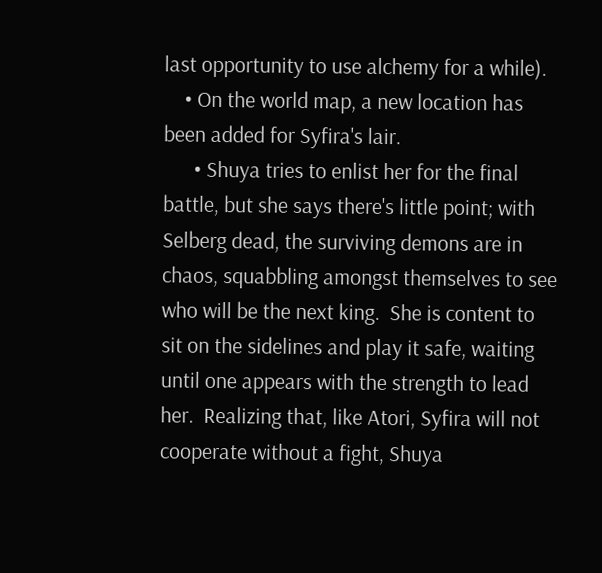last opportunity to use alchemy for a while).
    • On the world map, a new location has been added for Syfira's lair.
      • Shuya tries to enlist her for the final battle, but she says there's little point; with Selberg dead, the surviving demons are in chaos, squabbling amongst themselves to see who will be the next king.  She is content to sit on the sidelines and play it safe, waiting until one appears with the strength to lead her.  Realizing that, like Atori, Syfira will not cooperate without a fight, Shuya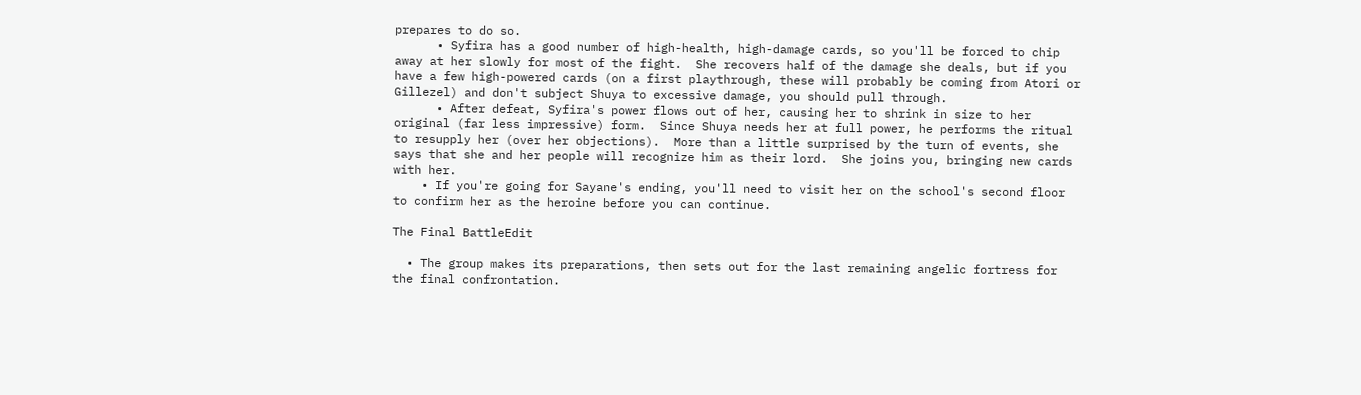prepares to do so.
      • Syfira has a good number of high-health, high-damage cards, so you'll be forced to chip away at her slowly for most of the fight.  She recovers half of the damage she deals, but if you have a few high-powered cards (on a first playthrough, these will probably be coming from Atori or Gillezel) and don't subject Shuya to excessive damage, you should pull through.
      • After defeat, Syfira's power flows out of her, causing her to shrink in size to her original (far less impressive) form.  Since Shuya needs her at full power, he performs the ritual to resupply her (over her objections).  More than a little surprised by the turn of events, she says that she and her people will recognize him as their lord.  She joins you, bringing new cards with her.
    • If you're going for Sayane's ending, you'll need to visit her on the school's second floor to confirm her as the heroine before you can continue.

The Final BattleEdit

  • The group makes its preparations, then sets out for the last remaining angelic fortress for the final confrontation.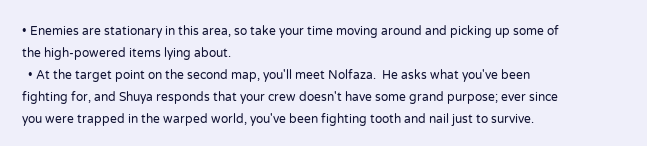• Enemies are stationary in this area, so take your time moving around and picking up some of the high-powered items lying about.
  • At the target point on the second map, you'll meet Nolfaza.  He asks what you've been fighting for, and Shuya responds that your crew doesn't have some grand purpose; ever since you were trapped in the warped world, you've been fighting tooth and nail just to survive.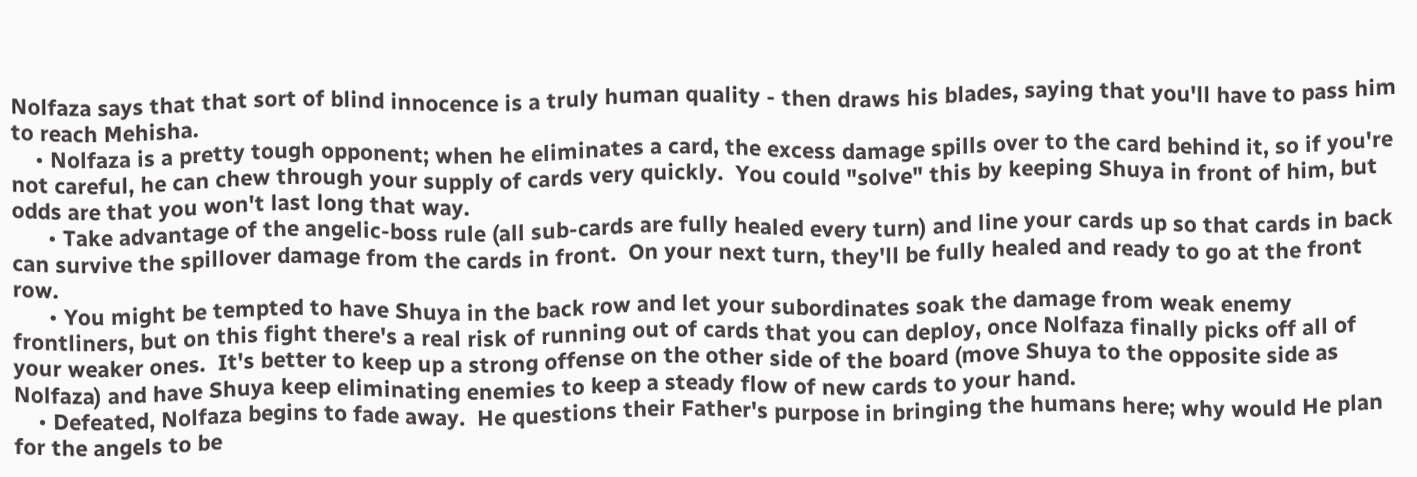Nolfaza says that that sort of blind innocence is a truly human quality - then draws his blades, saying that you'll have to pass him to reach Mehisha.
    • Nolfaza is a pretty tough opponent; when he eliminates a card, the excess damage spills over to the card behind it, so if you're not careful, he can chew through your supply of cards very quickly.  You could "solve" this by keeping Shuya in front of him, but odds are that you won't last long that way.
      • Take advantage of the angelic-boss rule (all sub-cards are fully healed every turn) and line your cards up so that cards in back can survive the spillover damage from the cards in front.  On your next turn, they'll be fully healed and ready to go at the front row.
      • You might be tempted to have Shuya in the back row and let your subordinates soak the damage from weak enemy frontliners, but on this fight there's a real risk of running out of cards that you can deploy, once Nolfaza finally picks off all of your weaker ones.  It's better to keep up a strong offense on the other side of the board (move Shuya to the opposite side as Nolfaza) and have Shuya keep eliminating enemies to keep a steady flow of new cards to your hand.
    • Defeated, Nolfaza begins to fade away.  He questions their Father's purpose in bringing the humans here; why would He plan for the angels to be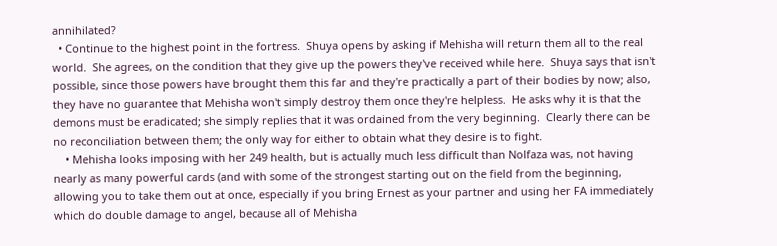annihilated?
  • Continue to the highest point in the fortress.  Shuya opens by asking if Mehisha will return them all to the real world.  She agrees, on the condition that they give up the powers they've received while here.  Shuya says that isn't possible, since those powers have brought them this far and they're practically a part of their bodies by now; also, they have no guarantee that Mehisha won't simply destroy them once they're helpless.  He asks why it is that the demons must be eradicated; she simply replies that it was ordained from the very beginning.  Clearly there can be no reconciliation between them; the only way for either to obtain what they desire is to fight.
    • Mehisha looks imposing with her 249 health, but is actually much less difficult than Nolfaza was, not having nearly as many powerful cards (and with some of the strongest starting out on the field from the beginning, allowing you to take them out at once, especially if you bring Ernest as your partner and using her FA immediately which do double damage to angel, because all of Mehisha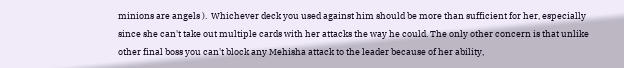minions are angels ).  Whichever deck you used against him should be more than sufficient for her, especially since she can't take out multiple cards with her attacks the way he could. The only other concern is that unlike other final boss you can't block any Mehisha attack to the leader because of her ability,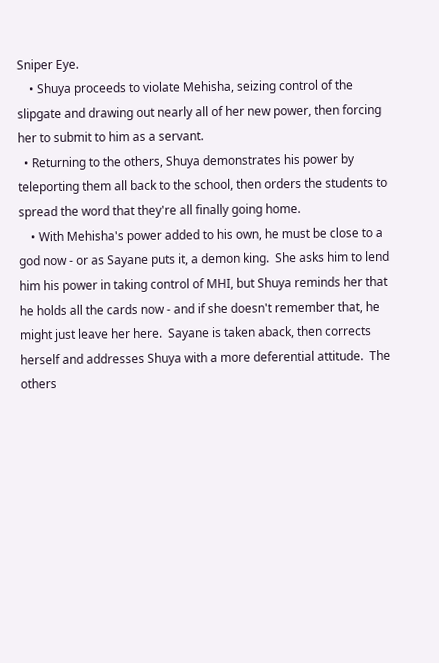Sniper Eye.
    • Shuya proceeds to violate Mehisha, seizing control of the slipgate and drawing out nearly all of her new power, then forcing her to submit to him as a servant.
  • Returning to the others, Shuya demonstrates his power by teleporting them all back to the school, then orders the students to spread the word that they're all finally going home.
    • With Mehisha's power added to his own, he must be close to a god now - or as Sayane puts it, a demon king.  She asks him to lend him his power in taking control of MHI, but Shuya reminds her that he holds all the cards now - and if she doesn't remember that, he might just leave her here.  Sayane is taken aback, then corrects herself and addresses Shuya with a more deferential attitude.  The others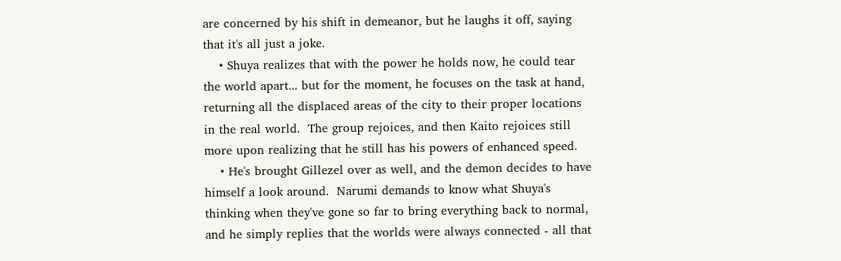are concerned by his shift in demeanor, but he laughs it off, saying that it's all just a joke.
    • Shuya realizes that with the power he holds now, he could tear the world apart... but for the moment, he focuses on the task at hand, returning all the displaced areas of the city to their proper locations in the real world.  The group rejoices, and then Kaito rejoices still more upon realizing that he still has his powers of enhanced speed.
    • He's brought Gillezel over as well, and the demon decides to have himself a look around.  Narumi demands to know what Shuya's thinking when they've gone so far to bring everything back to normal, and he simply replies that the worlds were always connected - all that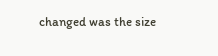changed was the size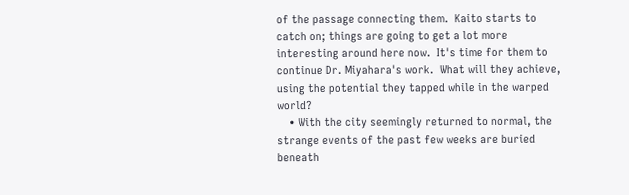of the passage connecting them.  Kaito starts to catch on; things are going to get a lot more interesting around here now.  It's time for them to continue Dr. Miyahara's work.  What will they achieve, using the potential they tapped while in the warped world?
    • With the city seemingly returned to normal, the strange events of the past few weeks are buried beneath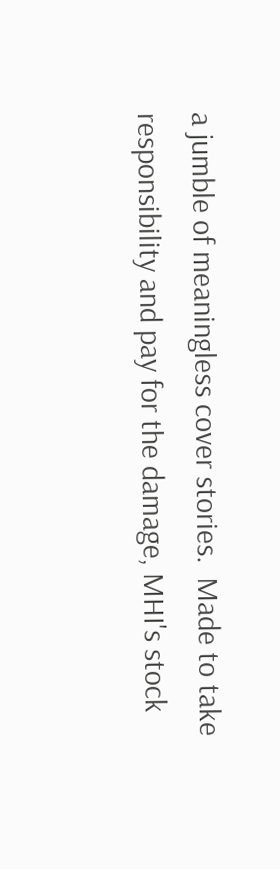a jumble of meaningless cover stories.  Made to take responsibility and pay for the damage, MHI's stock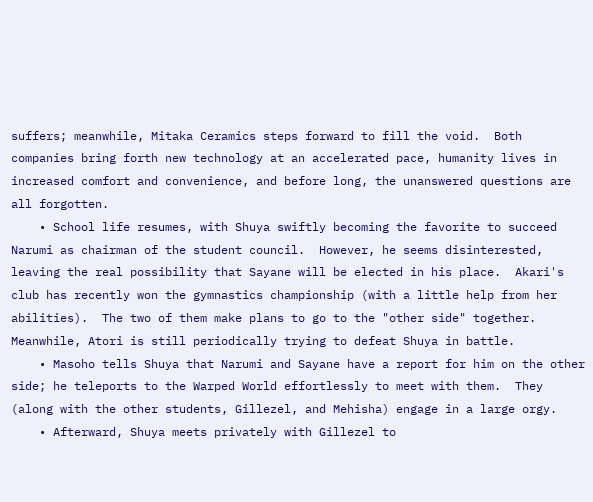suffers; meanwhile, Mitaka Ceramics steps forward to fill the void.  Both companies bring forth new technology at an accelerated pace, humanity lives in increased comfort and convenience, and before long, the unanswered questions are all forgotten.
    • School life resumes, with Shuya swiftly becoming the favorite to succeed Narumi as chairman of the student council.  However, he seems disinterested, leaving the real possibility that Sayane will be elected in his place.  Akari's club has recently won the gymnastics championship (with a little help from her abilities).  The two of them make plans to go to the "other side" together.  Meanwhile, Atori is still periodically trying to defeat Shuya in battle.
    • Masoho tells Shuya that Narumi and Sayane have a report for him on the other side; he teleports to the Warped World effortlessly to meet with them.  They (along with the other students, Gillezel, and Mehisha) engage in a large orgy.
    • Afterward, Shuya meets privately with Gillezel to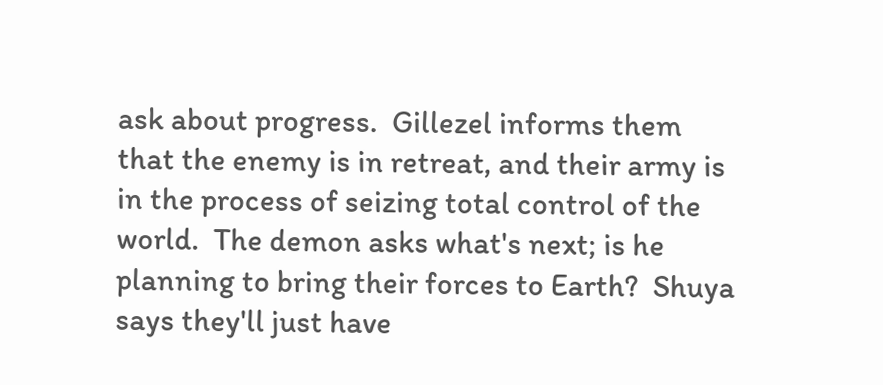ask about progress.  Gillezel informs them that the enemy is in retreat, and their army is in the process of seizing total control of the world.  The demon asks what's next; is he planning to bring their forces to Earth?  Shuya says they'll just have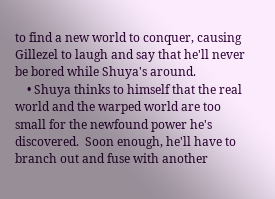to find a new world to conquer, causing Gillezel to laugh and say that he'll never be bored while Shuya's around.
    • Shuya thinks to himself that the real world and the warped world are too small for the newfound power he's discovered.  Soon enough, he'll have to branch out and fuse with another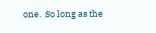one.  So long as the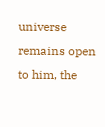universe remains open to him, the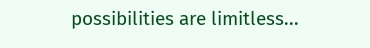possibilities are limitless...